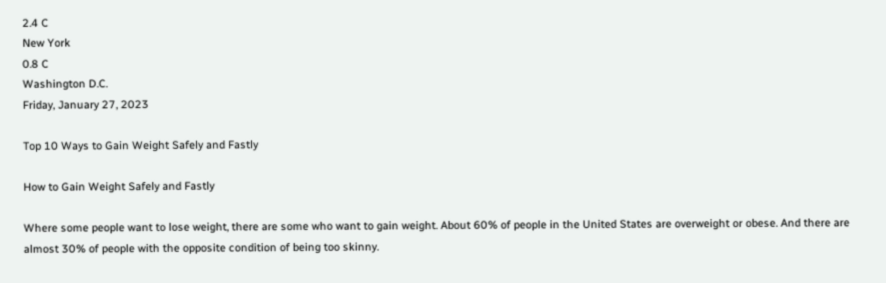2.4 C
New York
0.8 C
Washington D.C.
Friday, January 27, 2023

Top 10 Ways to Gain Weight Safely and Fastly

How to Gain Weight Safely and Fastly

Where some people want to lose weight, there are some who want to gain weight. About 60% of people in the United States are overweight or obese. And there are almost 30% of people with the opposite condition of being too skinny.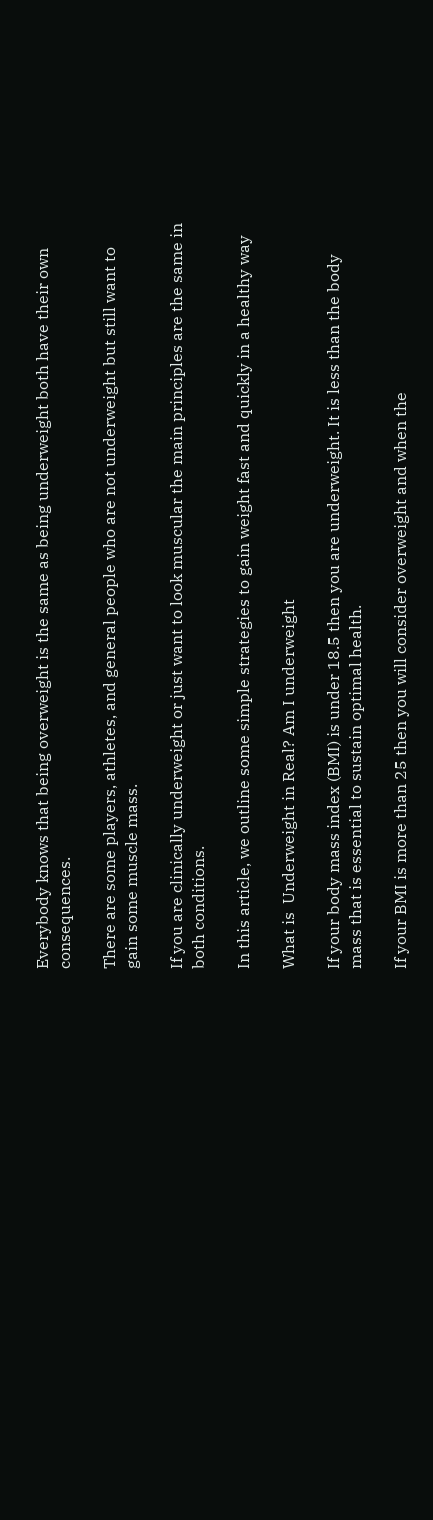Everybody knows that being overweight is the same as being underweight both have their own consequences.

There are some players, athletes, and general people who are not underweight but still want to gain some muscle mass.

If you are clinically underweight or just want to look muscular the main principles are the same in both conditions.

In this article, we outline some simple strategies to gain weight fast and quickly in a healthy way

What is  Underweight in Real? Am I underweight

If your body mass index (BMI) is under 18.5 then you are underweight. It is less than the body mass that is essential to sustain optimal health.

If your BMI is more than 25 then you will consider overweight and when the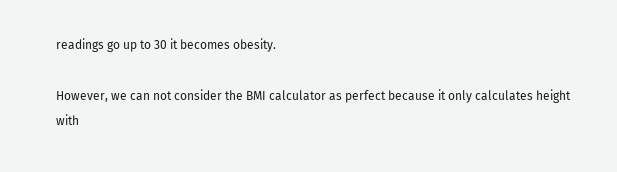readings go up to 30 it becomes obesity.

However, we can not consider the BMI calculator as perfect because it only calculates height with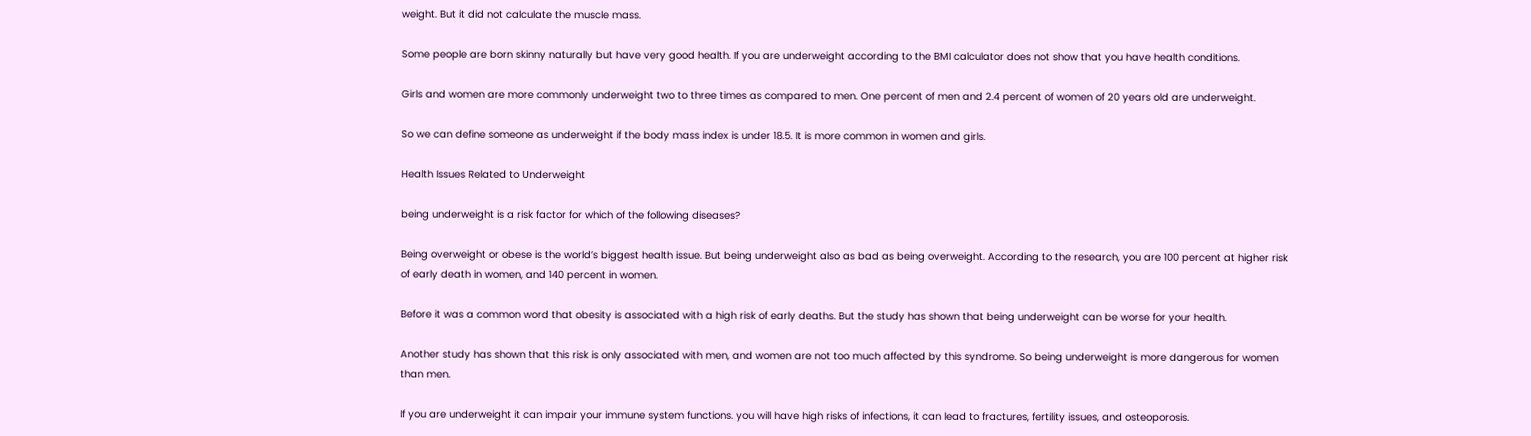weight. But it did not calculate the muscle mass.

Some people are born skinny naturally but have very good health. If you are underweight according to the BMI calculator does not show that you have health conditions.

Girls and women are more commonly underweight two to three times as compared to men. One percent of men and 2.4 percent of women of 20 years old are underweight.

So we can define someone as underweight if the body mass index is under 18.5. It is more common in women and girls.

Health Issues Related to Underweight

being underweight is a risk factor for which of the following diseases?

Being overweight or obese is the world’s biggest health issue. But being underweight also as bad as being overweight. According to the research, you are 100 percent at higher risk of early death in women, and 140 percent in women.

Before it was a common word that obesity is associated with a high risk of early deaths. But the study has shown that being underweight can be worse for your health.

Another study has shown that this risk is only associated with men, and women are not too much affected by this syndrome. So being underweight is more dangerous for women than men.

If you are underweight it can impair your immune system functions. you will have high risks of infections, it can lead to fractures, fertility issues, and osteoporosis.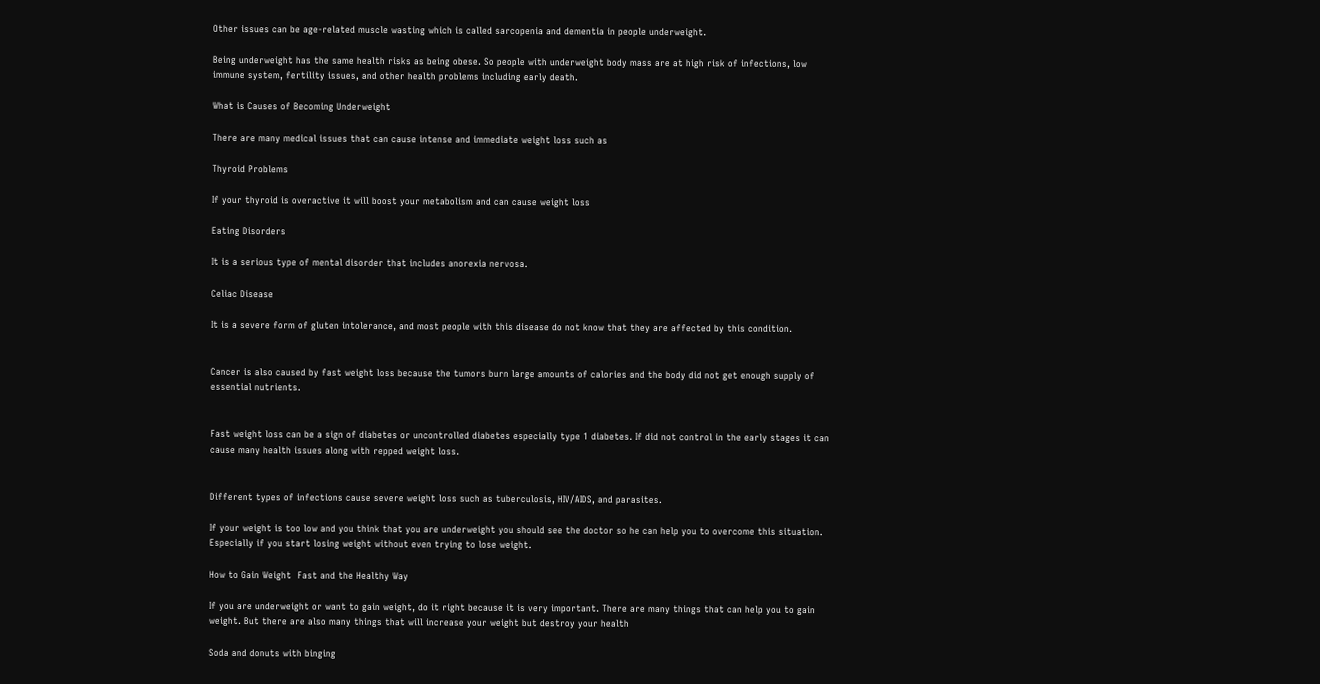Other issues can be age-related muscle wasting which is called sarcopenia and dementia in people underweight.

Being underweight has the same health risks as being obese. So people with underweight body mass are at high risk of infections, low immune system, fertility issues, and other health problems including early death.

What is Causes of Becoming Underweight

There are many medical issues that can cause intense and immediate weight loss such as

Thyroid Problems

If your thyroid is overactive it will boost your metabolism and can cause weight loss

Eating Disorders

It is a serious type of mental disorder that includes anorexia nervosa.

Celiac Disease

It is a severe form of gluten intolerance, and most people with this disease do not know that they are affected by this condition.


Cancer is also caused by fast weight loss because the tumors burn large amounts of calories and the body did not get enough supply of essential nutrients.


Fast weight loss can be a sign of diabetes or uncontrolled diabetes especially type 1 diabetes. If did not control in the early stages it can cause many health issues along with repped weight loss.


Different types of infections cause severe weight loss such as tuberculosis, HIV/AIDS, and parasites.

If your weight is too low and you think that you are underweight you should see the doctor so he can help you to overcome this situation. Especially if you start losing weight without even trying to lose weight.

How to Gain Weight  Fast and the Healthy Way

If you are underweight or want to gain weight, do it right because it is very important. There are many things that can help you to gain weight. But there are also many things that will increase your weight but destroy your health

Soda and donuts with binging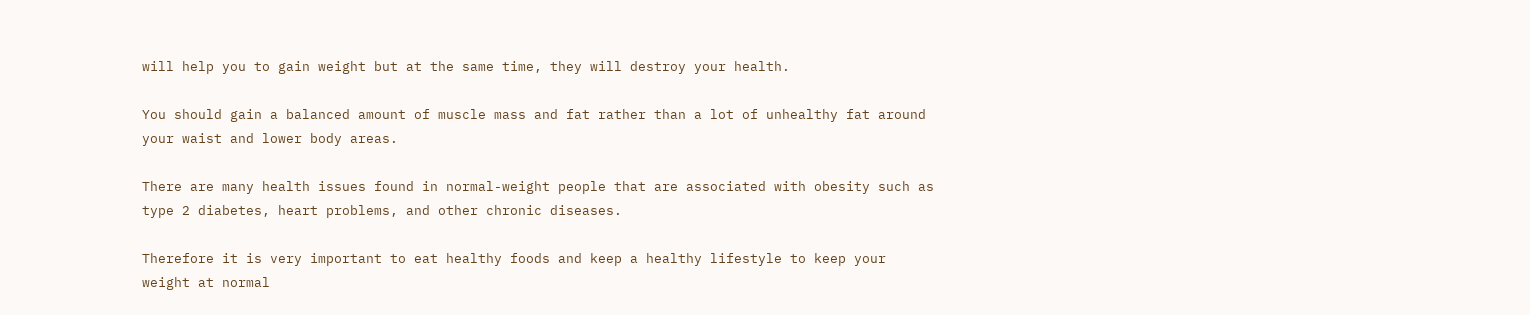will help you to gain weight but at the same time, they will destroy your health.

You should gain a balanced amount of muscle mass and fat rather than a lot of unhealthy fat around your waist and lower body areas.

There are many health issues found in normal-weight people that are associated with obesity such as type 2 diabetes, heart problems, and other chronic diseases.

Therefore it is very important to eat healthy foods and keep a healthy lifestyle to keep your weight at normal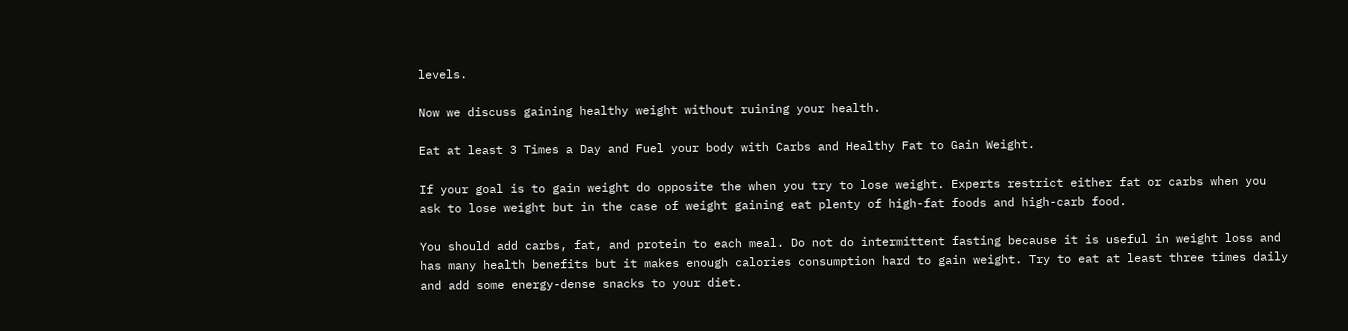levels.

Now we discuss gaining healthy weight without ruining your health.

Eat at least 3 Times a Day and Fuel your body with Carbs and Healthy Fat to Gain Weight.

If your goal is to gain weight do opposite the when you try to lose weight. Experts restrict either fat or carbs when you ask to lose weight but in the case of weight gaining eat plenty of high-fat foods and high-carb food.

You should add carbs, fat, and protein to each meal. Do not do intermittent fasting because it is useful in weight loss and has many health benefits but it makes enough calories consumption hard to gain weight. Try to eat at least three times daily and add some energy-dense snacks to your diet.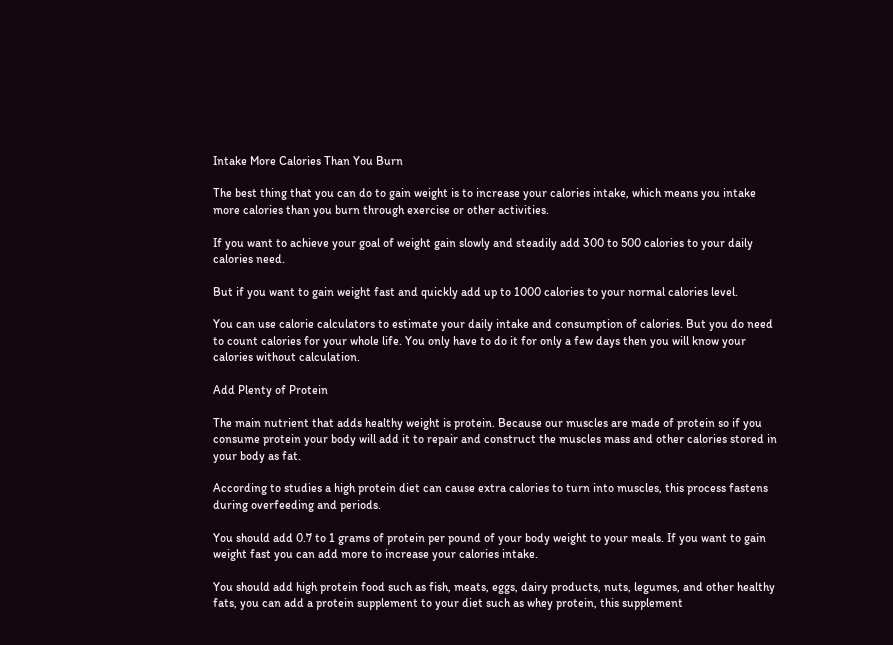Intake More Calories Than You Burn

The best thing that you can do to gain weight is to increase your calories intake, which means you intake more calories than you burn through exercise or other activities.

If you want to achieve your goal of weight gain slowly and steadily add 300 to 500 calories to your daily calories need.

But if you want to gain weight fast and quickly add up to 1000 calories to your normal calories level.

You can use calorie calculators to estimate your daily intake and consumption of calories. But you do need to count calories for your whole life. You only have to do it for only a few days then you will know your calories without calculation.

Add Plenty of Protein

The main nutrient that adds healthy weight is protein. Because our muscles are made of protein so if you consume protein your body will add it to repair and construct the muscles mass and other calories stored in your body as fat.

According to studies a high protein diet can cause extra calories to turn into muscles, this process fastens during overfeeding and periods.

You should add 0.7 to 1 grams of protein per pound of your body weight to your meals. If you want to gain weight fast you can add more to increase your calories intake.

You should add high protein food such as fish, meats, eggs, dairy products, nuts, legumes, and other healthy fats, you can add a protein supplement to your diet such as whey protein, this supplement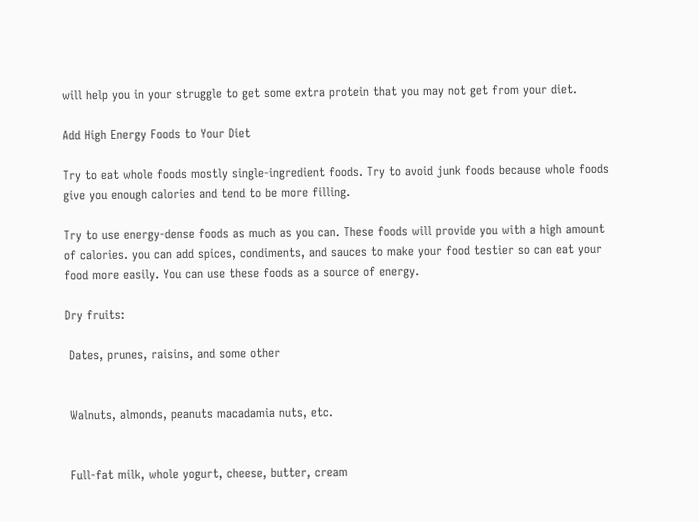will help you in your struggle to get some extra protein that you may not get from your diet.

Add High Energy Foods to Your Diet

Try to eat whole foods mostly single-ingredient foods. Try to avoid junk foods because whole foods give you enough calories and tend to be more filling.

Try to use energy-dense foods as much as you can. These foods will provide you with a high amount of calories. you can add spices, condiments, and sauces to make your food testier so can eat your food more easily. You can use these foods as a source of energy.

Dry fruits:

 Dates, prunes, raisins, and some other


 Walnuts, almonds, peanuts macadamia nuts, etc.


 Full-fat milk, whole yogurt, cheese, butter, cream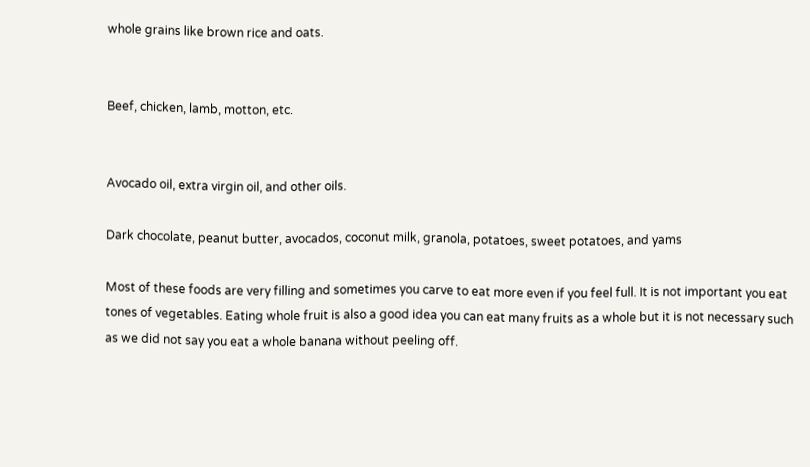whole grains like brown rice and oats.


Beef, chicken, lamb, motton, etc.


Avocado oil, extra virgin oil, and other oils.

Dark chocolate, peanut butter, avocados, coconut milk, granola, potatoes, sweet potatoes, and yams

Most of these foods are very filling and sometimes you carve to eat more even if you feel full. It is not important you eat tones of vegetables. Eating whole fruit is also a good idea you can eat many fruits as a whole but it is not necessary such as we did not say you eat a whole banana without peeling off.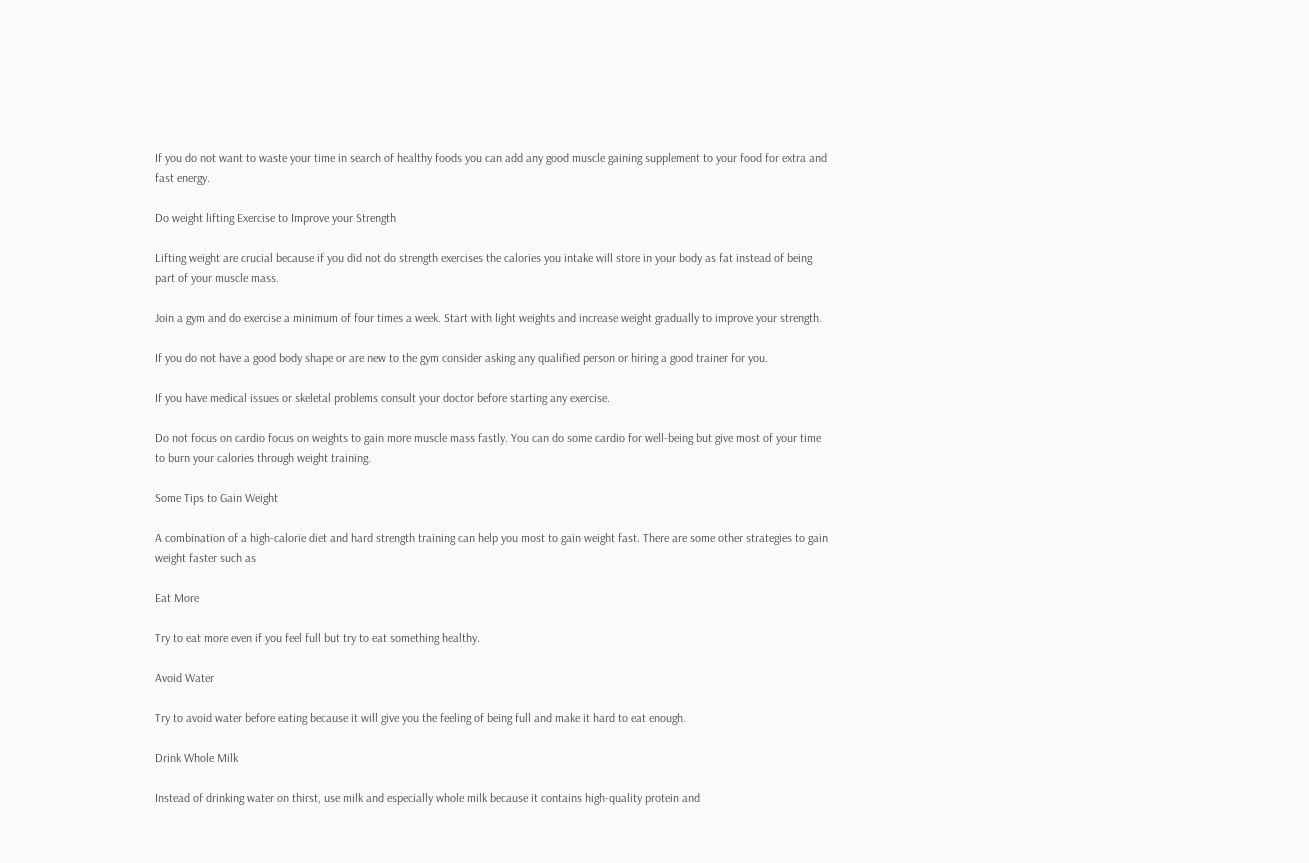If you do not want to waste your time in search of healthy foods you can add any good muscle gaining supplement to your food for extra and fast energy.

Do weight lifting Exercise to Improve your Strength

Lifting weight are crucial because if you did not do strength exercises the calories you intake will store in your body as fat instead of being part of your muscle mass.

Join a gym and do exercise a minimum of four times a week. Start with light weights and increase weight gradually to improve your strength.

If you do not have a good body shape or are new to the gym consider asking any qualified person or hiring a good trainer for you.

If you have medical issues or skeletal problems consult your doctor before starting any exercise.

Do not focus on cardio focus on weights to gain more muscle mass fastly. You can do some cardio for well-being but give most of your time to burn your calories through weight training.

Some Tips to Gain Weight

A combination of a high-calorie diet and hard strength training can help you most to gain weight fast. There are some other strategies to gain weight faster such as

Eat More

Try to eat more even if you feel full but try to eat something healthy.

Avoid Water

Try to avoid water before eating because it will give you the feeling of being full and make it hard to eat enough.

Drink Whole Milk

Instead of drinking water on thirst, use milk and especially whole milk because it contains high-quality protein and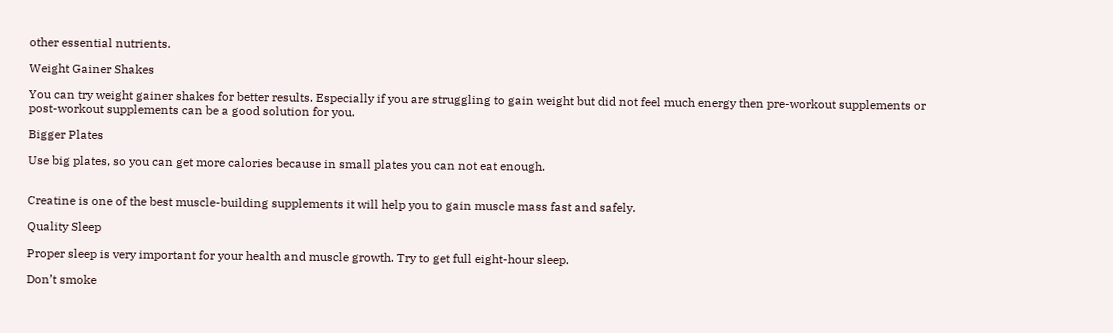other essential nutrients.

Weight Gainer Shakes

You can try weight gainer shakes for better results. Especially if you are struggling to gain weight but did not feel much energy then pre-workout supplements or post-workout supplements can be a good solution for you.

Bigger Plates

Use big plates, so you can get more calories because in small plates you can not eat enough.


Creatine is one of the best muscle-building supplements it will help you to gain muscle mass fast and safely.

Quality Sleep

Proper sleep is very important for your health and muscle growth. Try to get full eight-hour sleep.

Don’t smoke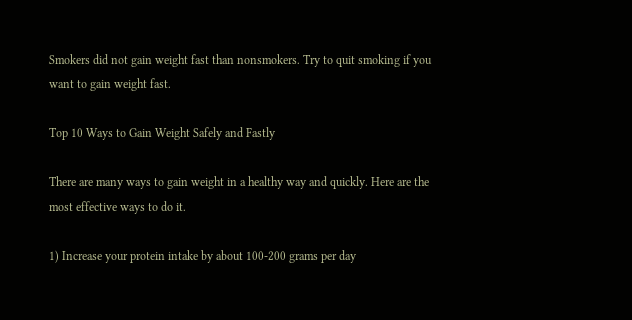Smokers did not gain weight fast than nonsmokers. Try to quit smoking if you want to gain weight fast.

Top 10 Ways to Gain Weight Safely and Fastly

There are many ways to gain weight in a healthy way and quickly. Here are the most effective ways to do it.

1) Increase your protein intake by about 100-200 grams per day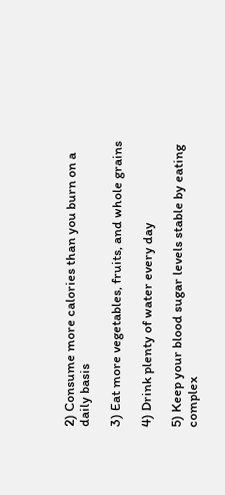2) Consume more calories than you burn on a daily basis

3) Eat more vegetables, fruits, and whole grains

4) Drink plenty of water every day

5) Keep your blood sugar levels stable by eating complex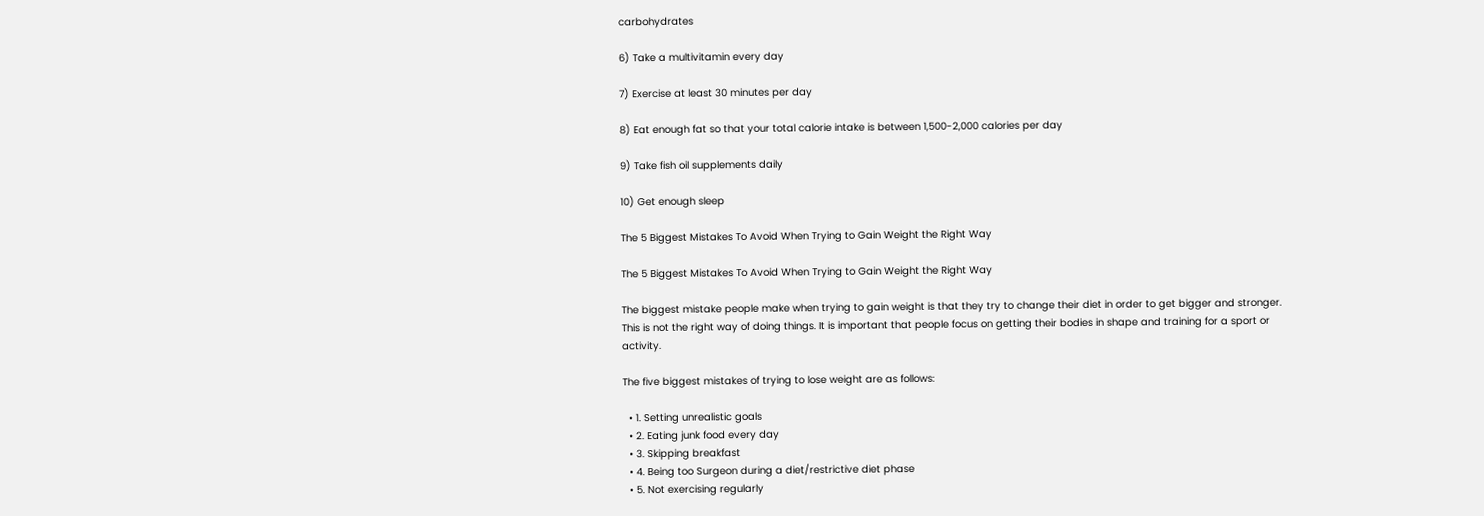carbohydrates

6) Take a multivitamin every day

7) Exercise at least 30 minutes per day

8) Eat enough fat so that your total calorie intake is between 1,500-2,000 calories per day

9) Take fish oil supplements daily

10) Get enough sleep

The 5 Biggest Mistakes To Avoid When Trying to Gain Weight the Right Way

The 5 Biggest Mistakes To Avoid When Trying to Gain Weight the Right Way

The biggest mistake people make when trying to gain weight is that they try to change their diet in order to get bigger and stronger. This is not the right way of doing things. It is important that people focus on getting their bodies in shape and training for a sport or activity.

The five biggest mistakes of trying to lose weight are as follows:

  • 1. Setting unrealistic goals
  • 2. Eating junk food every day
  • 3. Skipping breakfast
  • 4. Being too Surgeon during a diet/restrictive diet phase
  • 5. Not exercising regularly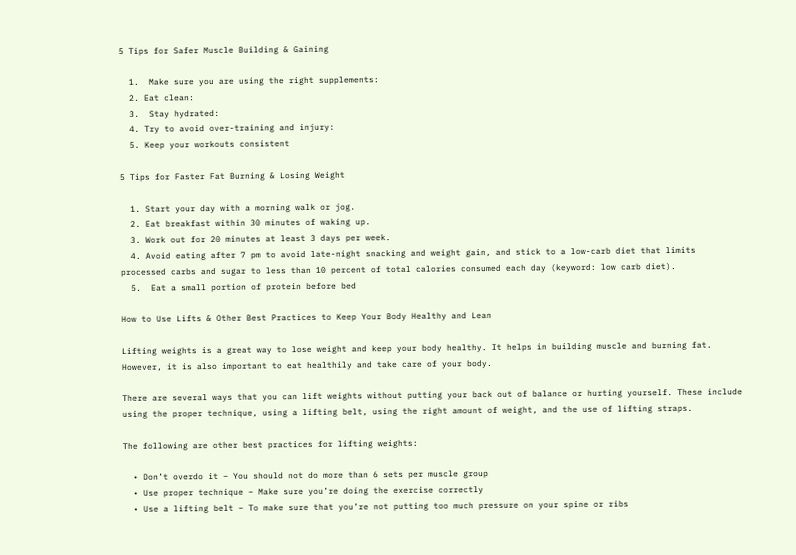5 Tips for Safer Muscle Building & Gaining

  1.  Make sure you are using the right supplements:
  2. Eat clean:
  3.  Stay hydrated:
  4. Try to avoid over-training and injury:
  5. Keep your workouts consistent

5 Tips for Faster Fat Burning & Losing Weight

  1. Start your day with a morning walk or jog.
  2. Eat breakfast within 30 minutes of waking up.
  3. Work out for 20 minutes at least 3 days per week.
  4. Avoid eating after 7 pm to avoid late-night snacking and weight gain, and stick to a low-carb diet that limits processed carbs and sugar to less than 10 percent of total calories consumed each day (keyword: low carb diet).
  5.  Eat a small portion of protein before bed

How to Use Lifts & Other Best Practices to Keep Your Body Healthy and Lean

Lifting weights is a great way to lose weight and keep your body healthy. It helps in building muscle and burning fat. However, it is also important to eat healthily and take care of your body.

There are several ways that you can lift weights without putting your back out of balance or hurting yourself. These include using the proper technique, using a lifting belt, using the right amount of weight, and the use of lifting straps.

The following are other best practices for lifting weights:

  • Don’t overdo it – You should not do more than 6 sets per muscle group
  • Use proper technique – Make sure you’re doing the exercise correctly
  • Use a lifting belt – To make sure that you’re not putting too much pressure on your spine or ribs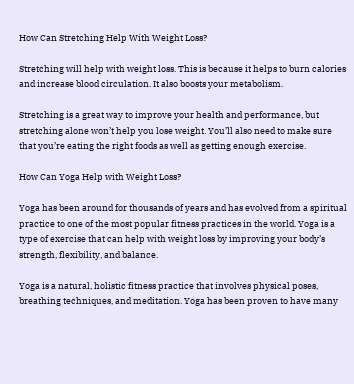How Can Stretching Help With Weight Loss?

Stretching will help with weight loss. This is because it helps to burn calories and increase blood circulation. It also boosts your metabolism.

Stretching is a great way to improve your health and performance, but stretching alone won’t help you lose weight. You’ll also need to make sure that you’re eating the right foods as well as getting enough exercise.

How Can Yoga Help with Weight Loss?

Yoga has been around for thousands of years and has evolved from a spiritual practice to one of the most popular fitness practices in the world. Yoga is a type of exercise that can help with weight loss by improving your body’s strength, flexibility, and balance.

Yoga is a natural, holistic fitness practice that involves physical poses, breathing techniques, and meditation. Yoga has been proven to have many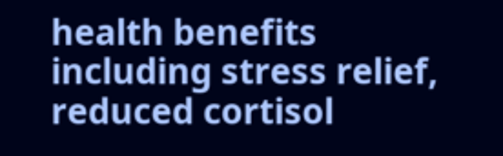health benefits including stress relief, reduced cortisol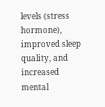levels (stress hormone), improved sleep quality, and increased mental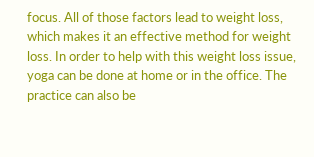focus. All of those factors lead to weight loss, which makes it an effective method for weight loss. In order to help with this weight loss issue, yoga can be done at home or in the office. The practice can also be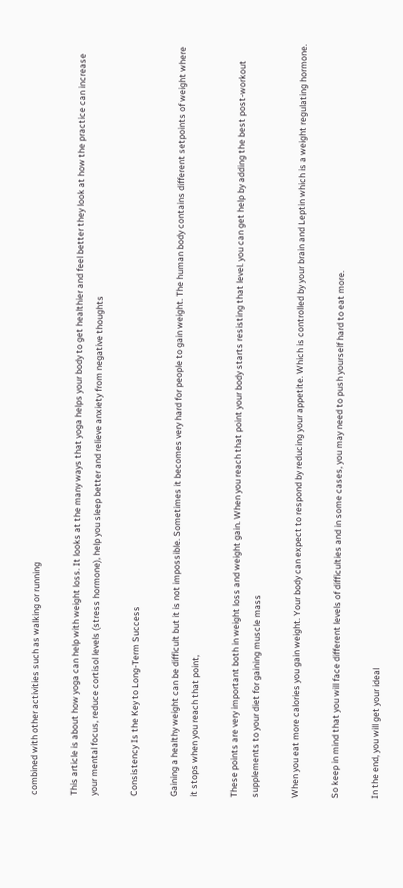combined with other activities such as walking or running

This article is about how yoga can help with weight loss. It looks at the many ways that yoga helps your body to get healthier and feel better they look at how the practice can increase your mental focus, reduce cortisol levels (stress hormone), help you sleep better and relieve anxiety from negative thoughts

Consistency Is the Key to Long-Term Success

Gaining a healthy weight can be difficult but it is not impossible. Sometimes it becomes very hard for people to gain weight. The human body contains different setpoints of weight where it stops when you reach that point,

These points are very important both in weight loss and weight gain. When you reach that point your body starts resisting that level. you can get help by adding the best post-workout supplements to your diet for gaining muscle mass

When you eat more calories you gain weight. Your body can expect to respond by reducing your appetite. Which is controlled by your brain and Leptin which is a weight regulating hormone.

So keep in mind that you will face different levels of difficulties and in some cases, you may need to push yourself hard to eat more.

In the end, you will get your ideal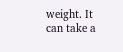weight. It can take a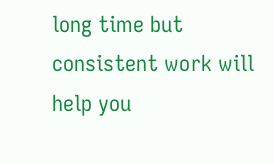long time but consistent work will help you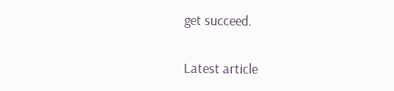get succeed.


Latest article